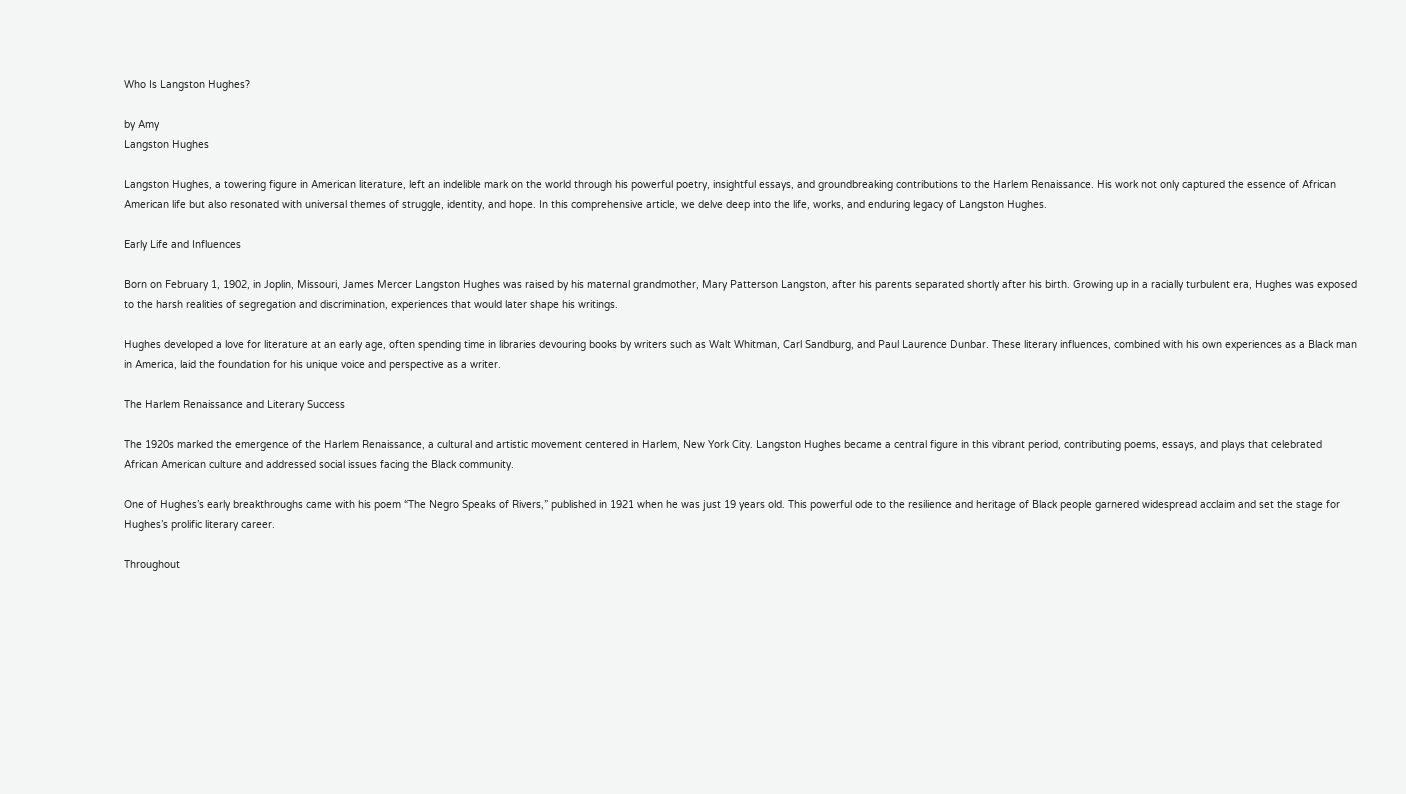Who Is Langston Hughes?

by Amy
Langston Hughes

Langston Hughes, a towering figure in American literature, left an indelible mark on the world through his powerful poetry, insightful essays, and groundbreaking contributions to the Harlem Renaissance. His work not only captured the essence of African American life but also resonated with universal themes of struggle, identity, and hope. In this comprehensive article, we delve deep into the life, works, and enduring legacy of Langston Hughes.

Early Life and Influences

Born on February 1, 1902, in Joplin, Missouri, James Mercer Langston Hughes was raised by his maternal grandmother, Mary Patterson Langston, after his parents separated shortly after his birth. Growing up in a racially turbulent era, Hughes was exposed to the harsh realities of segregation and discrimination, experiences that would later shape his writings.

Hughes developed a love for literature at an early age, often spending time in libraries devouring books by writers such as Walt Whitman, Carl Sandburg, and Paul Laurence Dunbar. These literary influences, combined with his own experiences as a Black man in America, laid the foundation for his unique voice and perspective as a writer.

The Harlem Renaissance and Literary Success

The 1920s marked the emergence of the Harlem Renaissance, a cultural and artistic movement centered in Harlem, New York City. Langston Hughes became a central figure in this vibrant period, contributing poems, essays, and plays that celebrated African American culture and addressed social issues facing the Black community.

One of Hughes’s early breakthroughs came with his poem “The Negro Speaks of Rivers,” published in 1921 when he was just 19 years old. This powerful ode to the resilience and heritage of Black people garnered widespread acclaim and set the stage for Hughes’s prolific literary career.

Throughout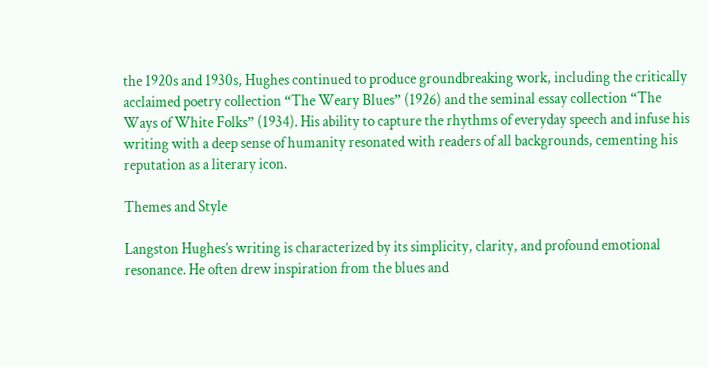the 1920s and 1930s, Hughes continued to produce groundbreaking work, including the critically acclaimed poetry collection “The Weary Blues” (1926) and the seminal essay collection “The Ways of White Folks” (1934). His ability to capture the rhythms of everyday speech and infuse his writing with a deep sense of humanity resonated with readers of all backgrounds, cementing his reputation as a literary icon.

Themes and Style

Langston Hughes’s writing is characterized by its simplicity, clarity, and profound emotional resonance. He often drew inspiration from the blues and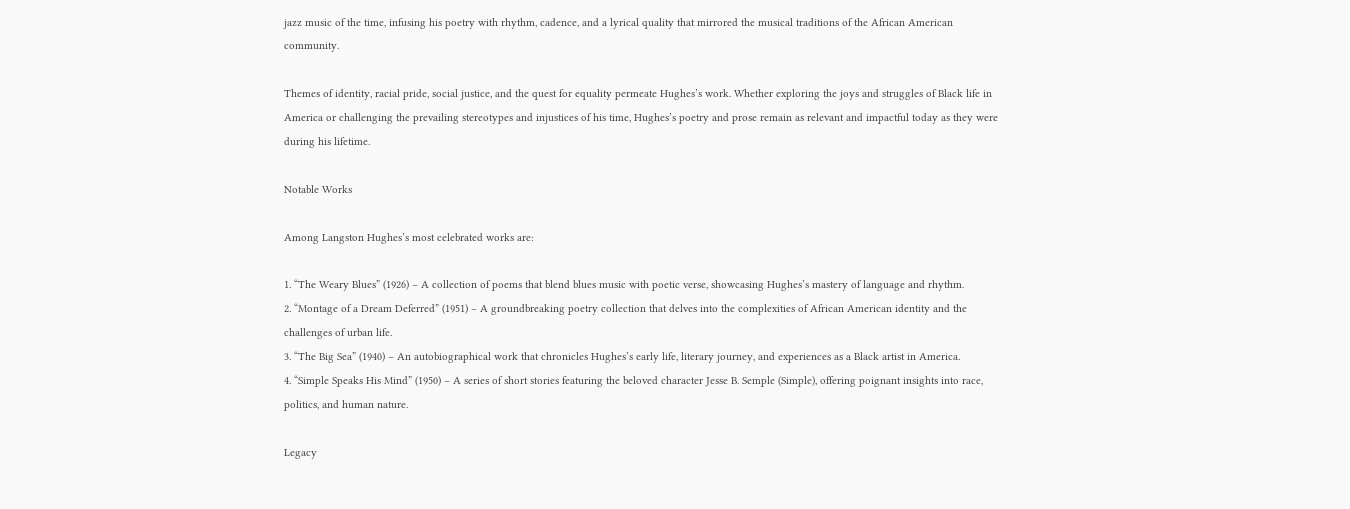jazz music of the time, infusing his poetry with rhythm, cadence, and a lyrical quality that mirrored the musical traditions of the African American community.

Themes of identity, racial pride, social justice, and the quest for equality permeate Hughes’s work. Whether exploring the joys and struggles of Black life in America or challenging the prevailing stereotypes and injustices of his time, Hughes’s poetry and prose remain as relevant and impactful today as they were during his lifetime.

Notable Works

Among Langston Hughes’s most celebrated works are:

1. “The Weary Blues” (1926) – A collection of poems that blend blues music with poetic verse, showcasing Hughes’s mastery of language and rhythm.
2. “Montage of a Dream Deferred” (1951) – A groundbreaking poetry collection that delves into the complexities of African American identity and the challenges of urban life.
3. “The Big Sea” (1940) – An autobiographical work that chronicles Hughes’s early life, literary journey, and experiences as a Black artist in America.
4. “Simple Speaks His Mind” (1950) – A series of short stories featuring the beloved character Jesse B. Semple (Simple), offering poignant insights into race, politics, and human nature.

Legacy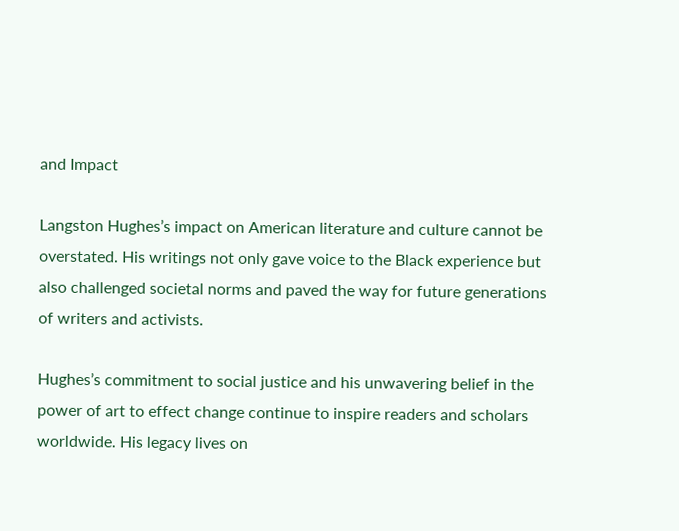and Impact

Langston Hughes’s impact on American literature and culture cannot be overstated. His writings not only gave voice to the Black experience but also challenged societal norms and paved the way for future generations of writers and activists.

Hughes’s commitment to social justice and his unwavering belief in the power of art to effect change continue to inspire readers and scholars worldwide. His legacy lives on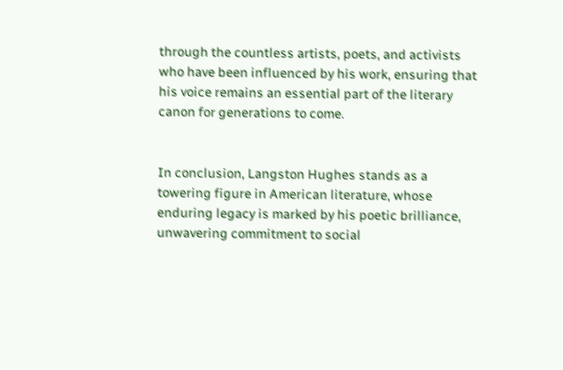through the countless artists, poets, and activists who have been influenced by his work, ensuring that his voice remains an essential part of the literary canon for generations to come.


In conclusion, Langston Hughes stands as a towering figure in American literature, whose enduring legacy is marked by his poetic brilliance, unwavering commitment to social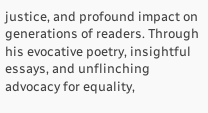justice, and profound impact on generations of readers. Through his evocative poetry, insightful essays, and unflinching advocacy for equality,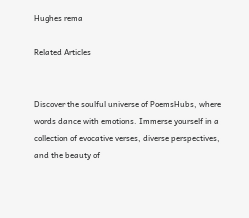Hughes rema

Related Articles


Discover the soulful universe of PoemsHubs, where words dance with emotions. Immerse yourself in a collection of evocative verses, diverse perspectives, and the beauty of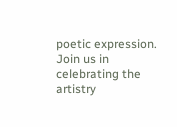poetic expression. Join us in celebrating the artistry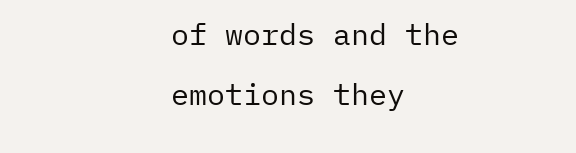of words and the emotions they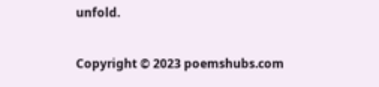unfold.

Copyright © 2023 poemshubs.com